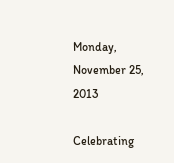Monday, November 25, 2013

Celebrating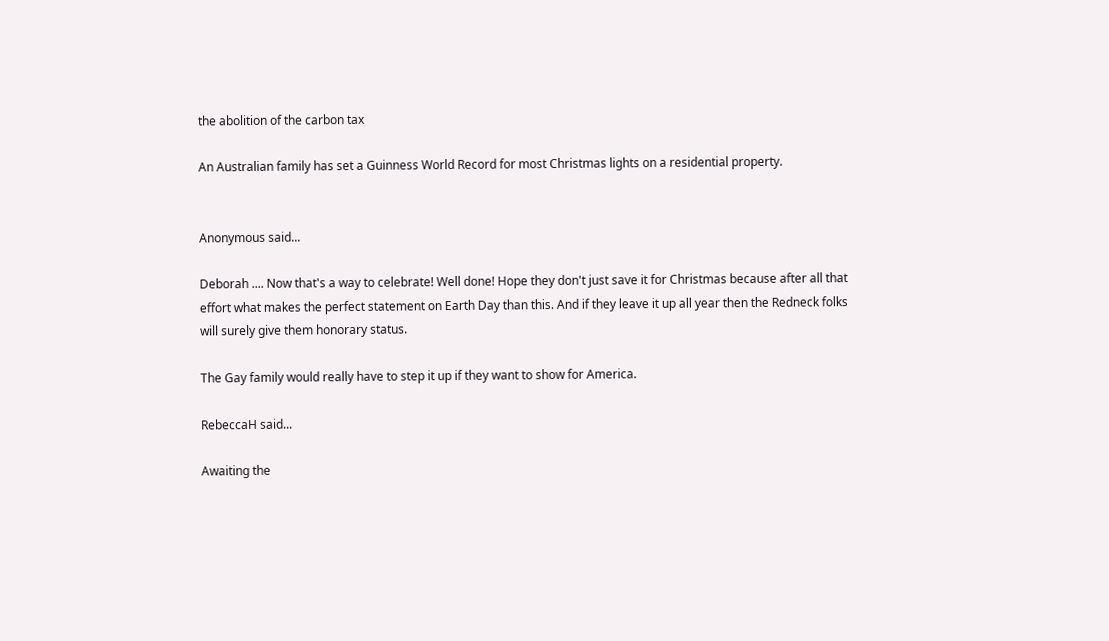the abolition of the carbon tax

An Australian family has set a Guinness World Record for most Christmas lights on a residential property.


Anonymous said...

Deborah .... Now that's a way to celebrate! Well done! Hope they don't just save it for Christmas because after all that effort what makes the perfect statement on Earth Day than this. And if they leave it up all year then the Redneck folks will surely give them honorary status.

The Gay family would really have to step it up if they want to show for America.

RebeccaH said...

Awaiting the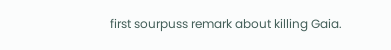first sourpuss remark about killing Gaia.